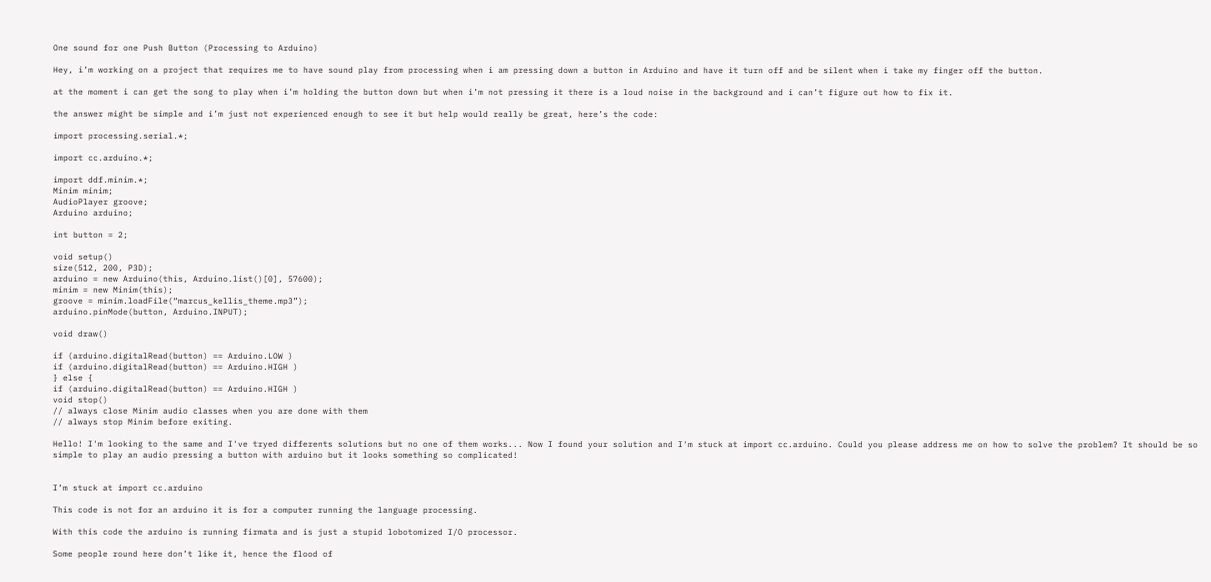One sound for one Push Button (Processing to Arduino)

Hey, i’m working on a project that requires me to have sound play from processing when i am pressing down a button in Arduino and have it turn off and be silent when i take my finger off the button.

at the moment i can get the song to play when i’m holding the button down but when i’m not pressing it there is a loud noise in the background and i can’t figure out how to fix it.

the answer might be simple and i’m just not experienced enough to see it but help would really be great, here’s the code:

import processing.serial.*;

import cc.arduino.*;

import ddf.minim.*;
Minim minim;
AudioPlayer groove;
Arduino arduino;

int button = 2;

void setup()
size(512, 200, P3D);
arduino = new Arduino(this, Arduino.list()[0], 57600);
minim = new Minim(this);
groove = minim.loadFile(“marcus_kellis_theme.mp3”);
arduino.pinMode(button, Arduino.INPUT);

void draw()

if (arduino.digitalRead(button) == Arduino.LOW )
if (arduino.digitalRead(button) == Arduino.HIGH )
} else {
if (arduino.digitalRead(button) == Arduino.HIGH )
void stop()
// always close Minim audio classes when you are done with them
// always stop Minim before exiting.

Hello! I'm looking to the same and I've tryed differents solutions but no one of them works... Now I found your solution and I'm stuck at import cc.arduino. Could you please address me on how to solve the problem? It should be so simple to play an audio pressing a button with arduino but it looks something so complicated!


I’m stuck at import cc.arduino

This code is not for an arduino it is for a computer running the language processing.

With this code the arduino is running firmata and is just a stupid lobotomized I/O processor.

Some people round here don’t like it, hence the flood of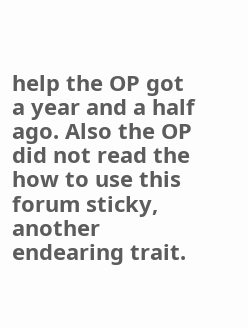help the OP got a year and a half ago. Also the OP did not read the how to use this forum sticky, another endearing trait.